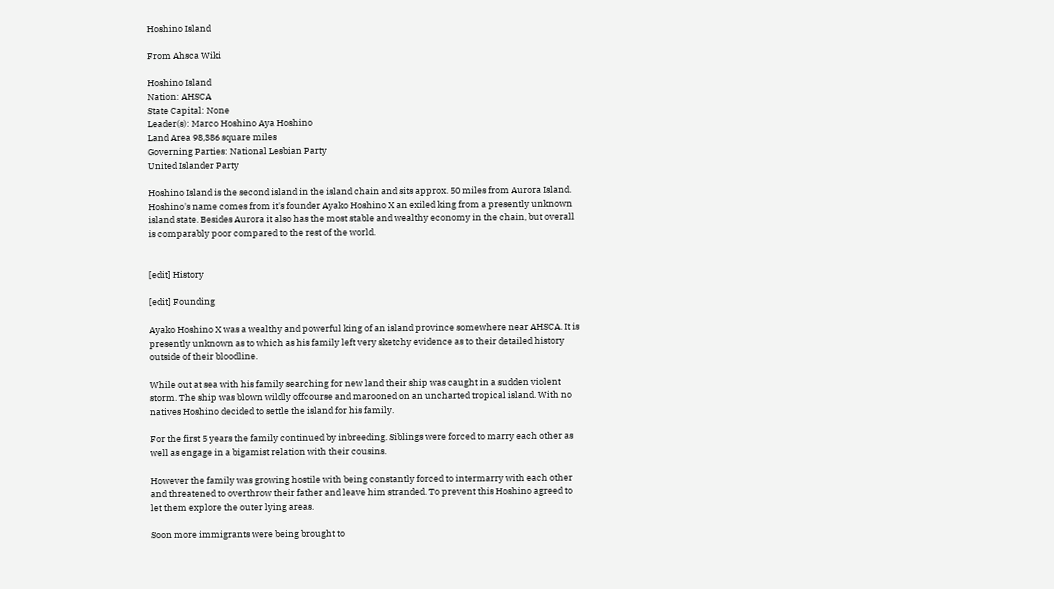Hoshino Island

From Ahsca Wiki

Hoshino Island
Nation: AHSCA
State Capital: None
Leader(s): Marco Hoshino Aya Hoshino
Land Area 98,386 square miles
Governing Parties: National Lesbian Party
United Islander Party

Hoshino Island is the second island in the island chain and sits approx. 50 miles from Aurora Island. Hoshino's name comes from it's founder Ayako Hoshino X an exiled king from a presently unknown island state. Besides Aurora it also has the most stable and wealthy economy in the chain, but overall is comparably poor compared to the rest of the world.


[edit] History

[edit] Founding

Ayako Hoshino X was a wealthy and powerful king of an island province somewhere near AHSCA. It is presently unknown as to which as his family left very sketchy evidence as to their detailed history outside of their bloodline.

While out at sea with his family searching for new land their ship was caught in a sudden violent storm. The ship was blown wildly offcourse and marooned on an uncharted tropical island. With no natives Hoshino decided to settle the island for his family.

For the first 5 years the family continued by inbreeding. Siblings were forced to marry each other as well as engage in a bigamist relation with their cousins.

However the family was growing hostile with being constantly forced to intermarry with each other and threatened to overthrow their father and leave him stranded. To prevent this Hoshino agreed to let them explore the outer lying areas.

Soon more immigrants were being brought to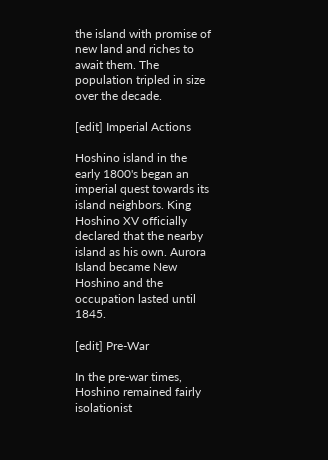the island with promise of new land and riches to await them. The population tripled in size over the decade.

[edit] Imperial Actions

Hoshino island in the early 1800's began an imperial quest towards its island neighbors. King Hoshino XV officially declared that the nearby island as his own. Aurora Island became New Hoshino and the occupation lasted until 1845.

[edit] Pre-War

In the pre-war times, Hoshino remained fairly isolationist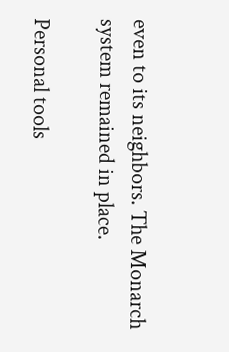even to its neighbors. The Monarch system remained in place.

Personal tools